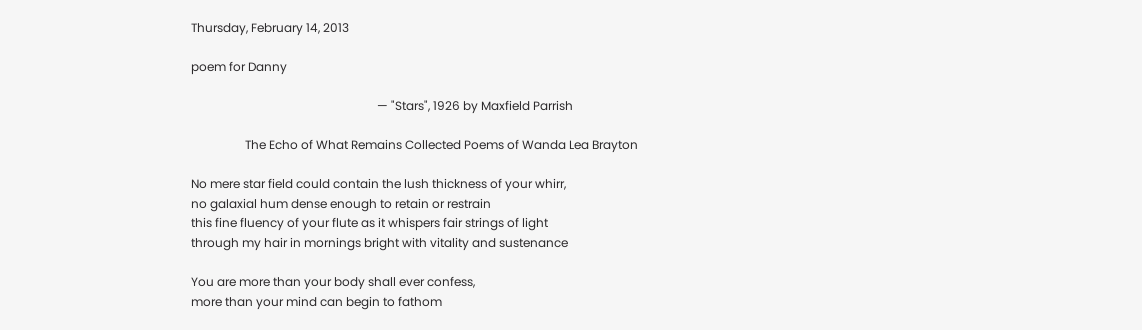Thursday, February 14, 2013

poem for Danny

                                                              — "Stars", 1926 by Maxfield Parrish

                  The Echo of What Remains Collected Poems of Wanda Lea Brayton

No mere star field could contain the lush thickness of your whirr,
no galaxial hum dense enough to retain or restrain
this fine fluency of your flute as it whispers fair strings of light
through my hair in mornings bright with vitality and sustenance

You are more than your body shall ever confess,
more than your mind can begin to fathom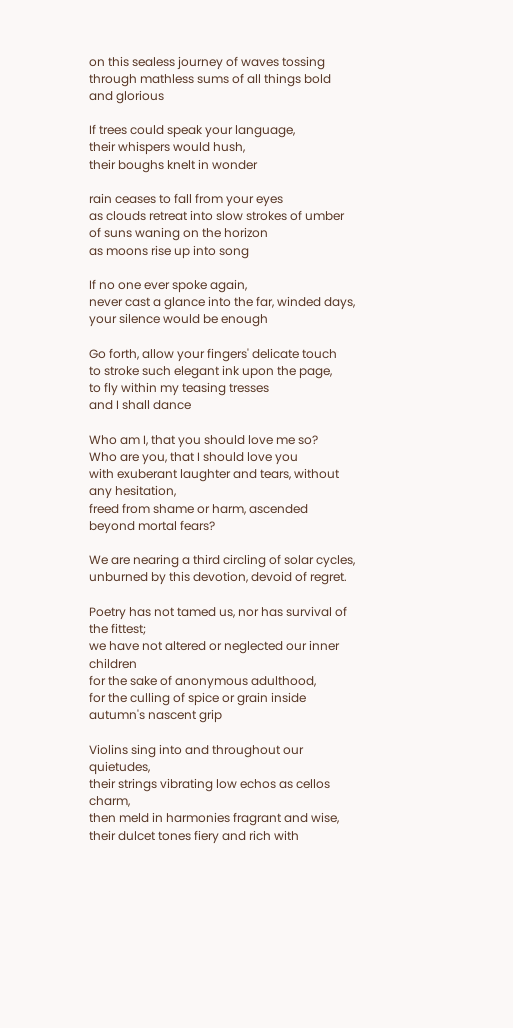on this sealess journey of waves tossing
through mathless sums of all things bold and glorious

If trees could speak your language,
their whispers would hush,
their boughs knelt in wonder

rain ceases to fall from your eyes
as clouds retreat into slow strokes of umber
of suns waning on the horizon
as moons rise up into song

If no one ever spoke again,
never cast a glance into the far, winded days,
your silence would be enough

Go forth, allow your fingers' delicate touch
to stroke such elegant ink upon the page,
to fly within my teasing tresses
and I shall dance

Who am I, that you should love me so?
Who are you, that I should love you
with exuberant laughter and tears, without any hesitation,
freed from shame or harm, ascended beyond mortal fears?

We are nearing a third circling of solar cycles,
unburned by this devotion, devoid of regret.

Poetry has not tamed us, nor has survival of the fittest;
we have not altered or neglected our inner children
for the sake of anonymous adulthood,
for the culling of spice or grain inside autumn's nascent grip

Violins sing into and throughout our quietudes,
their strings vibrating low echos as cellos charm,
then meld in harmonies fragrant and wise,
their dulcet tones fiery and rich with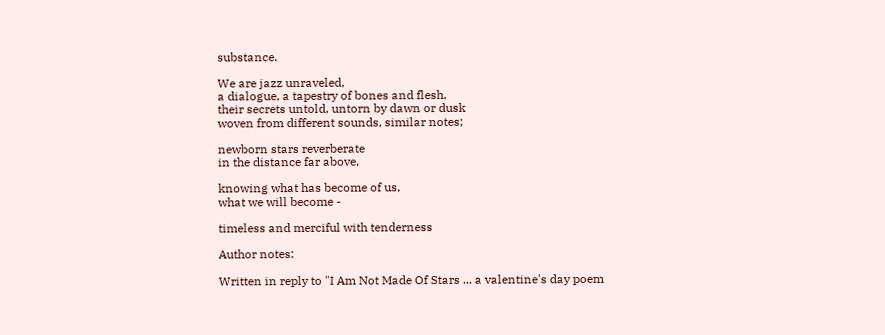substance.

We are jazz unraveled,
a dialogue, a tapestry of bones and flesh,
their secrets untold, untorn by dawn or dusk
woven from different sounds, similar notes;

newborn stars reverberate
in the distance far above,

knowing what has become of us,
what we will become -

timeless and merciful with tenderness

Author notes:

Written in reply to "I Am Not Made Of Stars ... a valentine's day poem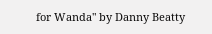for Wanda" by Danny Beatty